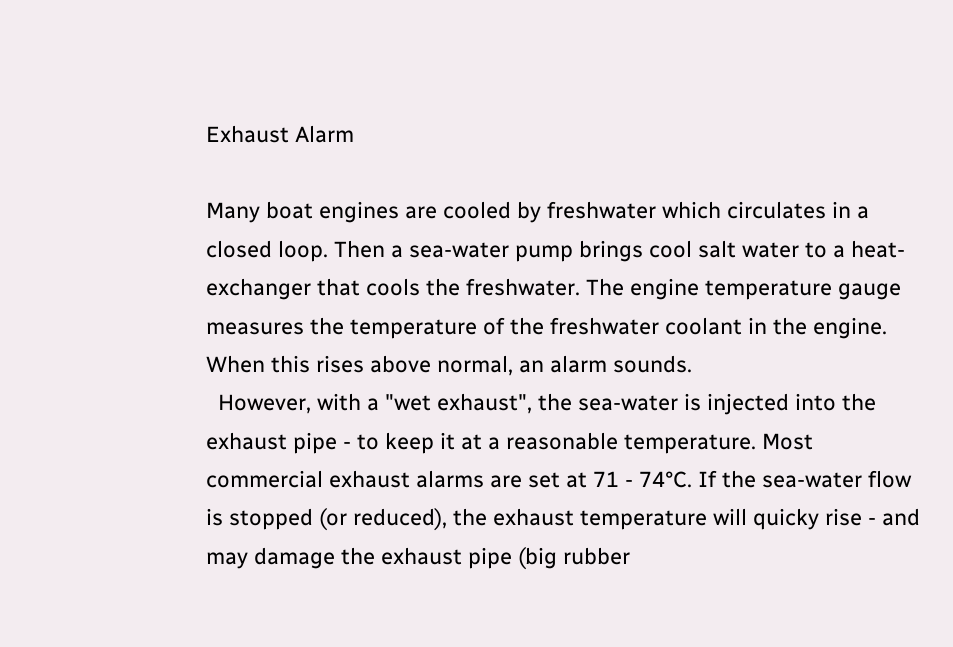Exhaust Alarm

Many boat engines are cooled by freshwater which circulates in a closed loop. Then a sea-water pump brings cool salt water to a heat-exchanger that cools the freshwater. The engine temperature gauge measures the temperature of the freshwater coolant in the engine. When this rises above normal, an alarm sounds.
  However, with a "wet exhaust", the sea-water is injected into the exhaust pipe - to keep it at a reasonable temperature. Most commercial exhaust alarms are set at 71 - 74°C. If the sea-water flow is stopped (or reduced), the exhaust temperature will quicky rise - and may damage the exhaust pipe (big rubber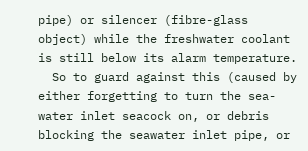pipe) or silencer (fibre-glass object) while the freshwater coolant is still below its alarm temperature.
  So to guard against this (caused by either forgetting to turn the sea-water inlet seacock on, or debris blocking the seawater inlet pipe, or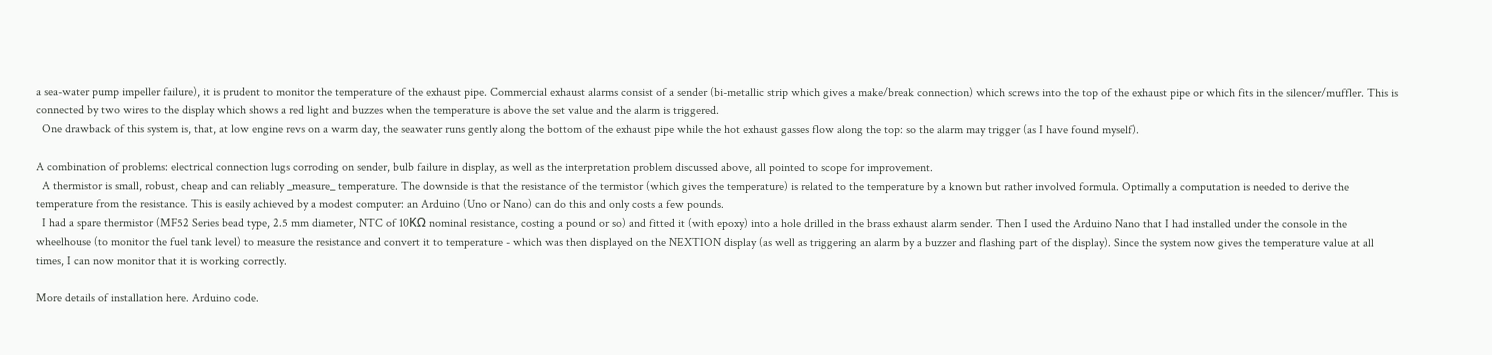a sea-water pump impeller failure), it is prudent to monitor the temperature of the exhaust pipe. Commercial exhaust alarms consist of a sender (bi-metallic strip which gives a make/break connection) which screws into the top of the exhaust pipe or which fits in the silencer/muffler. This is connected by two wires to the display which shows a red light and buzzes when the temperature is above the set value and the alarm is triggered.
  One drawback of this system is, that, at low engine revs on a warm day, the seawater runs gently along the bottom of the exhaust pipe while the hot exhaust gasses flow along the top: so the alarm may trigger (as I have found myself).

A combination of problems: electrical connection lugs corroding on sender, bulb failure in display, as well as the interpretation problem discussed above, all pointed to scope for improvement.
  A thermistor is small, robust, cheap and can reliably _measure_ temperature. The downside is that the resistance of the termistor (which gives the temperature) is related to the temperature by a known but rather involved formula. Optimally a computation is needed to derive the temperature from the resistance. This is easily achieved by a modest computer: an Arduino (Uno or Nano) can do this and only costs a few pounds.
  I had a spare thermistor (MF52 Series bead type, 2.5 mm diameter, NTC of 10KΩ nominal resistance, costing a pound or so) and fitted it (with epoxy) into a hole drilled in the brass exhaust alarm sender. Then I used the Arduino Nano that I had installed under the console in the wheelhouse (to monitor the fuel tank level) to measure the resistance and convert it to temperature - which was then displayed on the NEXTION display (as well as triggering an alarm by a buzzer and flashing part of the display). Since the system now gives the temperature value at all times, I can now monitor that it is working correctly.

More details of installation here. Arduino code.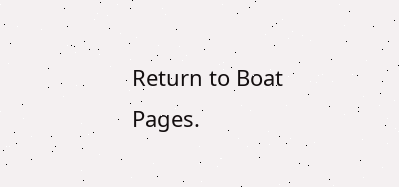Return to Boat Pages.